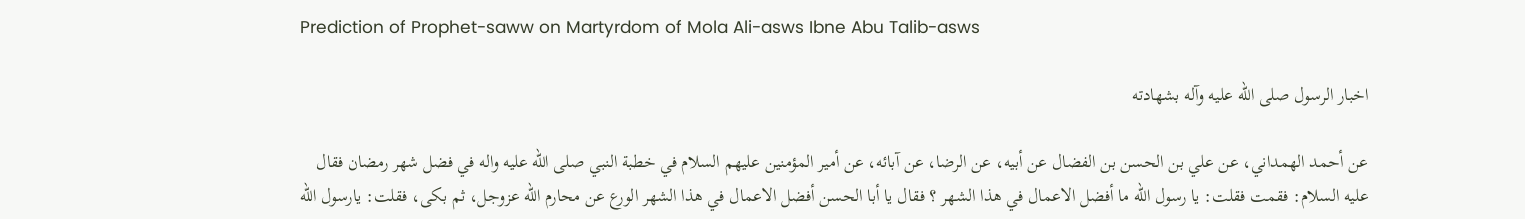Prediction of Prophet-saww on Martyrdom of Mola Ali-asws Ibne Abu Talib-asws

اخبار الرسول صلى الله عليه وآله بشهادته

عن أحمد الهمداني، عن علي بن الحسن بن الفضال عن أبيه، عن الرضا، عن آبائه، عن أمير المؤمنين عليهم السلام في خطبة النبي صلى الله عليه واله في فضل شهر رمضان فقال عليه السلام: فقمت فقلت: يا رسول الله ما أفضل الاعمال في هذا الشهر ؟ فقال يا أبا الحسن أفضل الاعمال في هذا الشهر الورع عن محارم الله عزوجل، ثم بكى، فقلت: يارسول الله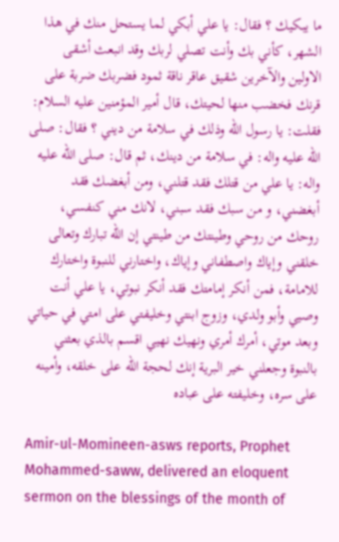ما يبكيك ؟ فقال: يا علي أبكي لما يستحل منك في هذا الشهر، كأني بك وأنت تصلي لربك وقد انبعث أشقى الاولين والآخرين شقيق عاقر ناقة ثمود فضربك ضربة على قرنك فخضب منها لحيتك، قال أمير المؤمنين عليه السلام: فقلت: يا رسول الله وذلك في سلامة من ديني ؟ فقال: صلى الله عليه واله: في سلامة من دينك، ثم قال: صلى الله عليه واله: يا علي من قتلك فقد قتلني، ومن أبغضك فقد أبغضني، و من سبك فقد سبني، لانك مني كنفسي، روحك من روحي وطينتك من طينتي إن الله تبارك وتعالى خلقني وإياك واصطفاني وإياك، واختارني للنبوة واختارك للامامة، فمن أنكر إمامتك فقد أنكر نبوتي، يا علي أنت وصيي وأبو ولدي، وزوج ابنتي وخليفتي على امتي في حياتي وبعد موتي، أمرك أمري ونهيك نهيي اقسم بالذي بعثني بالنبوة وجعلني خير البرية إنك لحجة الله على خلقه، وأمينه على سره، وخليفته على عباده

Amir-ul-Momineen-asws reports, Prophet Mohammed-saww, delivered an eloquent sermon on the blessings of the month of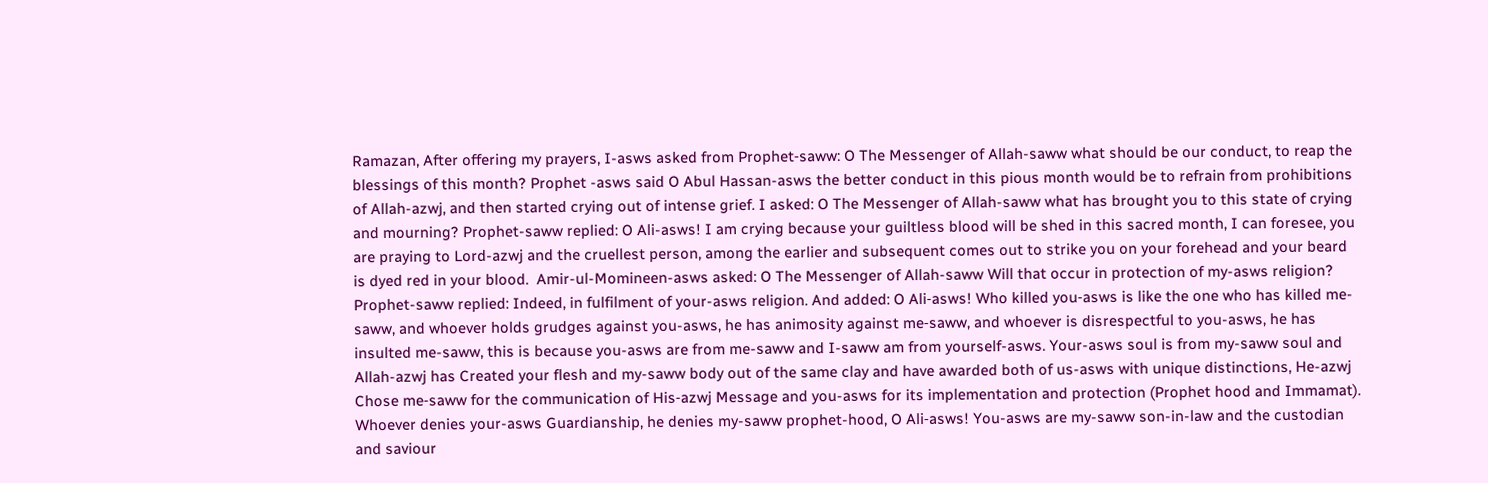Ramazan, After offering my prayers, I-asws asked from Prophet‑saww: O The Messenger of Allah-saww what should be our conduct, to reap the blessings of this month? Prophet -asws said O Abul Hassan-asws the better conduct in this pious month would be to refrain from prohibitions of Allah-azwj, and then started crying out of intense grief. I asked: O The Messenger of Allah-saww what has brought you to this state of crying and mourning? Prophet-saww replied: O Ali-asws! I am crying because your guiltless blood will be shed in this sacred month, I can foresee, you are praying to Lord-azwj and the cruellest person, among the earlier and subsequent comes out to strike you on your forehead and your beard is dyed red in your blood.  Amir-ul-Momineen-asws asked: O The Messenger of Allah-saww Will that occur in protection of my-asws religion? Prophet-saww replied: Indeed, in fulfilment of your-asws religion. And added: O Ali‑asws! Who killed you‑asws is like the one who has killed me-saww, and whoever holds grudges against you-asws, he has animosity against me‑saww, and whoever is disrespectful to you-asws, he has insulted me-saww, this is because you-asws are from me-saww and I-saww am from yourself-asws. Your-asws soul is from my-saww soul and Allah-azwj has Created your flesh and my-saww body out of the same clay and have awarded both of us-asws with unique distinctions, He-azwj Chose me‑saww for the communication of His‑azwj Message and you-asws for its implementation and protection (Prophet hood and Immamat). Whoever denies your-asws Guardianship, he denies my-saww prophet-hood, O Ali‑asws! You-asws are my-saww son-in-law and the custodian and saviour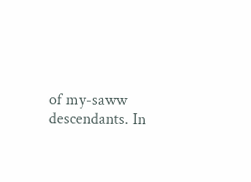of my-saww descendants. In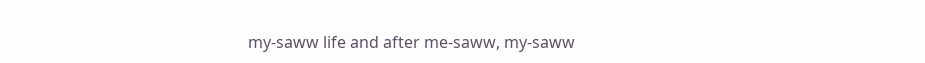my-saww life and after me-saww, my-saww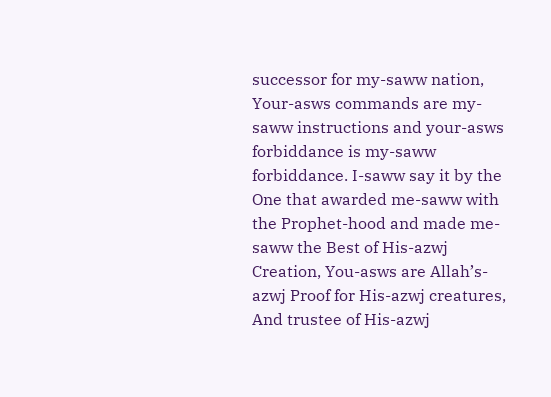successor for my-saww nation, Your-asws commands are my-saww instructions and your-asws forbiddance is my-saww forbiddance. I-saww say it by the One that awarded me-saww with the Prophet-hood and made me-saww the Best of His-azwj Creation, You-asws are Allah’s-azwj Proof for His-azwj creatures, And trustee of His-azwj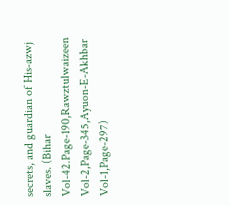secrets, and guardian of His‑azwj slaves. (Bihar Vol-42.Page-190,Rawztulwaizeen Vol-2,Page-345,Ayuon-E-Akhbar Vol-1,Page-297)